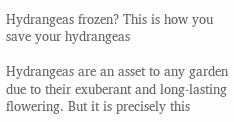Hydrangeas frozen? This is how you save your hydrangeas

Hydrangeas are an asset to any garden due to their exuberant and long-lasting flowering. But it is precisely this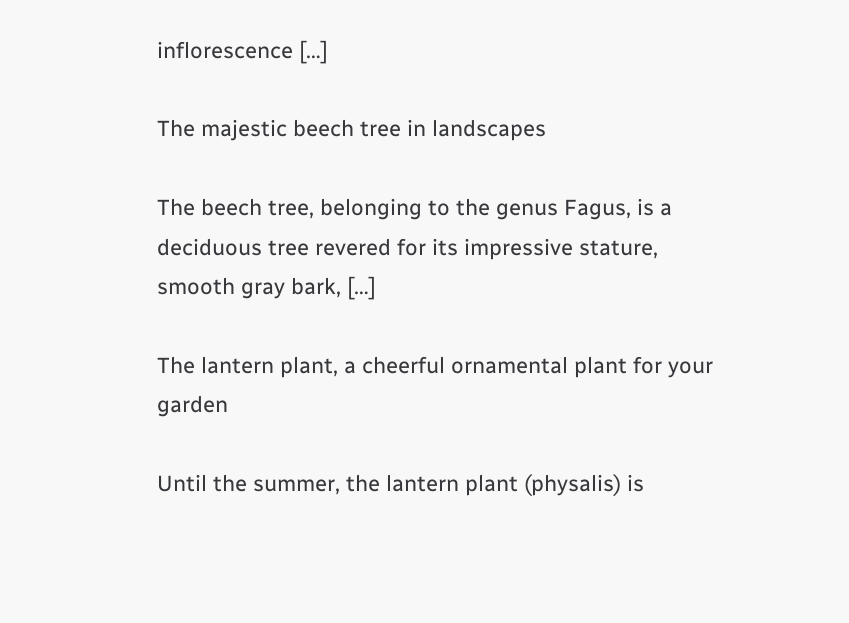inflorescence […]

The majestic beech tree in landscapes

The beech tree, belonging to the genus Fagus, is a deciduous tree revered for its impressive stature, smooth gray bark, […]

The lantern plant, a cheerful ornamental plant for your garden

Until the summer, the lantern plant (physalis) is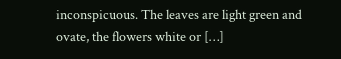inconspicuous. The leaves are light green and ovate, the flowers white or […]